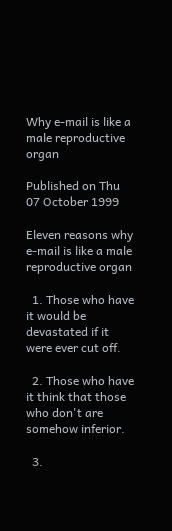Why e-mail is like a male reproductive organ

Published on Thu 07 October 1999

Eleven reasons why e-mail is like a male reproductive organ

  1. Those who have it would be devastated if it were ever cut off.

  2. Those who have it think that those who don't are somehow inferior.

  3.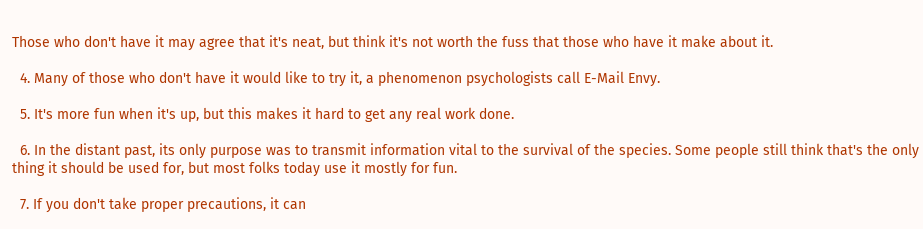Those who don't have it may agree that it's neat, but think it's not worth the fuss that those who have it make about it.

  4. Many of those who don't have it would like to try it, a phenomenon psychologists call E-Mail Envy.

  5. It's more fun when it's up, but this makes it hard to get any real work done.

  6. In the distant past, its only purpose was to transmit information vital to the survival of the species. Some people still think that's the only thing it should be used for, but most folks today use it mostly for fun.

  7. If you don't take proper precautions, it can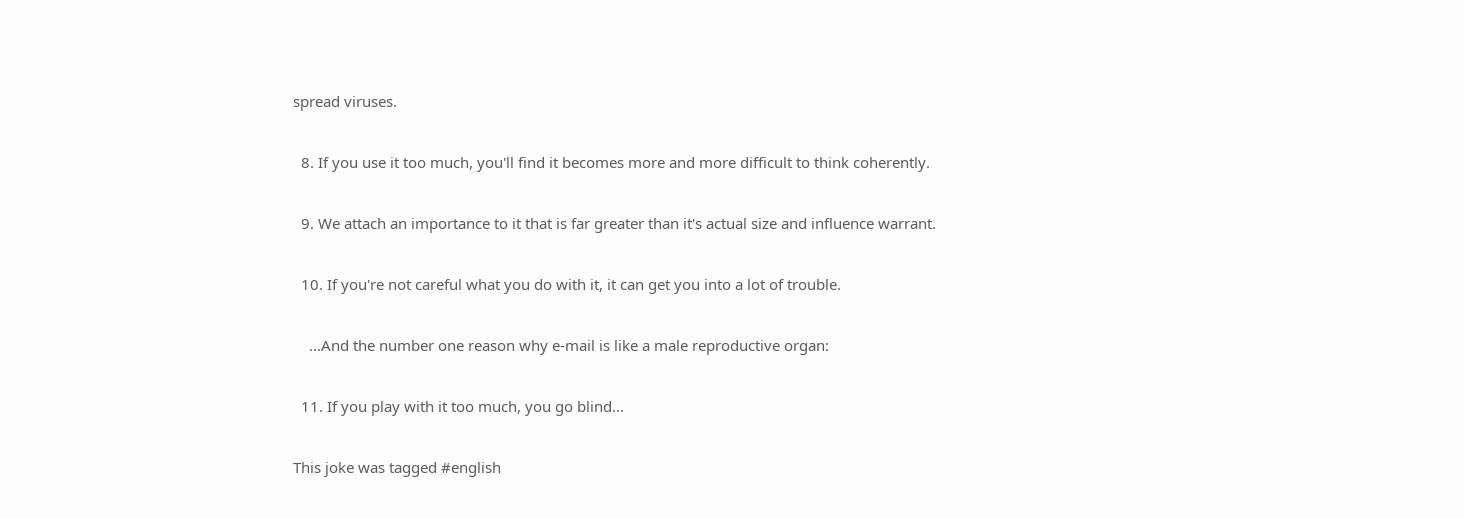spread viruses.

  8. If you use it too much, you'll find it becomes more and more difficult to think coherently.

  9. We attach an importance to it that is far greater than it's actual size and influence warrant.

  10. If you're not careful what you do with it, it can get you into a lot of trouble.

    ...And the number one reason why e-mail is like a male reproductive organ:

  11. If you play with it too much, you go blind...

This joke was tagged #english